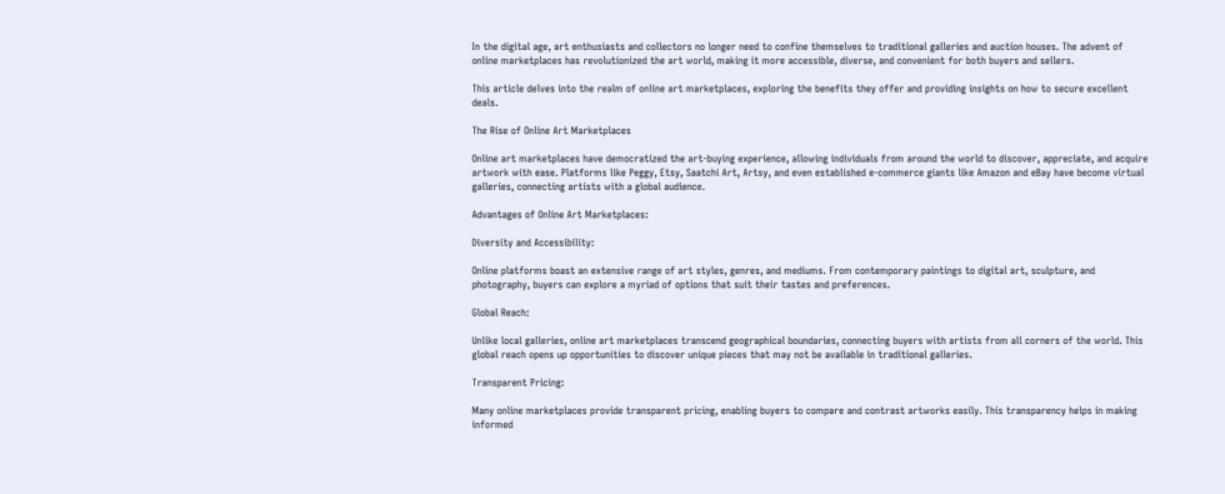In the digital age, art enthusiasts and collectors no longer need to confine themselves to traditional galleries and auction houses. The advent of online marketplaces has revolutionized the art world, making it more accessible, diverse, and convenient for both buyers and sellers.

This article delves into the realm of online art marketplaces, exploring the benefits they offer and providing insights on how to secure excellent deals.

The Rise of Online Art Marketplaces

Online art marketplaces have democratized the art-buying experience, allowing individuals from around the world to discover, appreciate, and acquire artwork with ease. Platforms like Peggy, Etsy, Saatchi Art, Artsy, and even established e-commerce giants like Amazon and eBay have become virtual galleries, connecting artists with a global audience.

Advantages of Online Art Marketplaces:

Diversity and Accessibility:

Online platforms boast an extensive range of art styles, genres, and mediums. From contemporary paintings to digital art, sculpture, and photography, buyers can explore a myriad of options that suit their tastes and preferences.

Global Reach:

Unlike local galleries, online art marketplaces transcend geographical boundaries, connecting buyers with artists from all corners of the world. This global reach opens up opportunities to discover unique pieces that may not be available in traditional galleries.

Transparent Pricing:

Many online marketplaces provide transparent pricing, enabling buyers to compare and contrast artworks easily. This transparency helps in making informed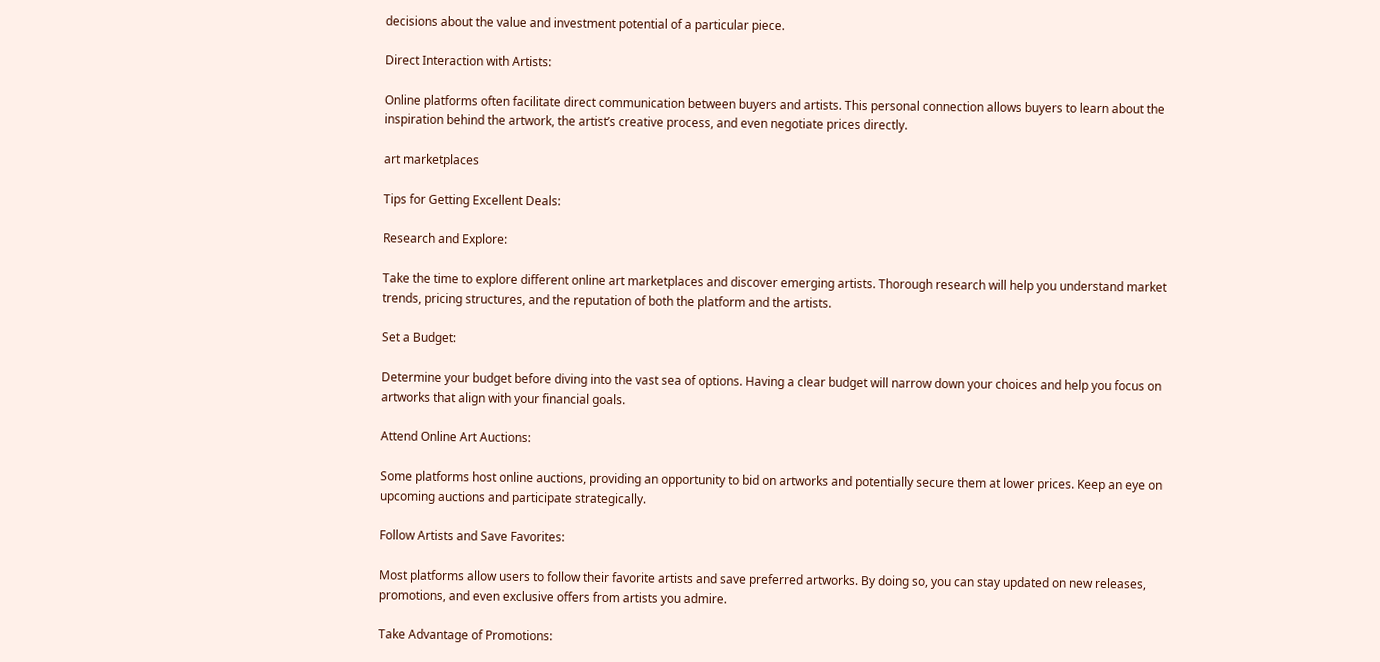decisions about the value and investment potential of a particular piece.

Direct Interaction with Artists:

Online platforms often facilitate direct communication between buyers and artists. This personal connection allows buyers to learn about the inspiration behind the artwork, the artist’s creative process, and even negotiate prices directly.

art marketplaces

Tips for Getting Excellent Deals:

Research and Explore:

Take the time to explore different online art marketplaces and discover emerging artists. Thorough research will help you understand market trends, pricing structures, and the reputation of both the platform and the artists.

Set a Budget:

Determine your budget before diving into the vast sea of options. Having a clear budget will narrow down your choices and help you focus on artworks that align with your financial goals.

Attend Online Art Auctions:

Some platforms host online auctions, providing an opportunity to bid on artworks and potentially secure them at lower prices. Keep an eye on upcoming auctions and participate strategically.

Follow Artists and Save Favorites:

Most platforms allow users to follow their favorite artists and save preferred artworks. By doing so, you can stay updated on new releases, promotions, and even exclusive offers from artists you admire.

Take Advantage of Promotions: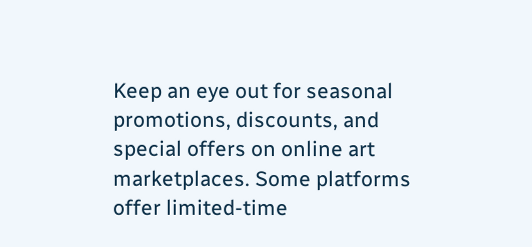Keep an eye out for seasonal promotions, discounts, and special offers on online art marketplaces. Some platforms offer limited-time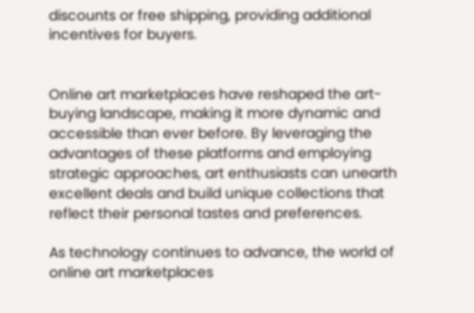discounts or free shipping, providing additional incentives for buyers.


Online art marketplaces have reshaped the art-buying landscape, making it more dynamic and accessible than ever before. By leveraging the advantages of these platforms and employing strategic approaches, art enthusiasts can unearth excellent deals and build unique collections that reflect their personal tastes and preferences.

As technology continues to advance, the world of online art marketplaces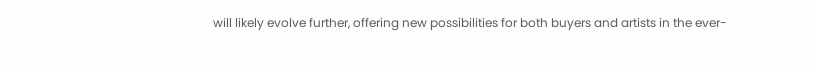will likely evolve further, offering new possibilities for both buyers and artists in the ever-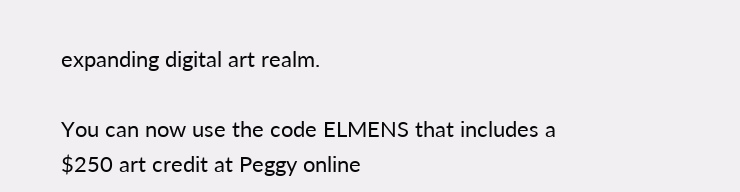expanding digital art realm.

You can now use the code ELMENS that includes a $250 art credit at Peggy online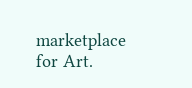marketplace for Art.